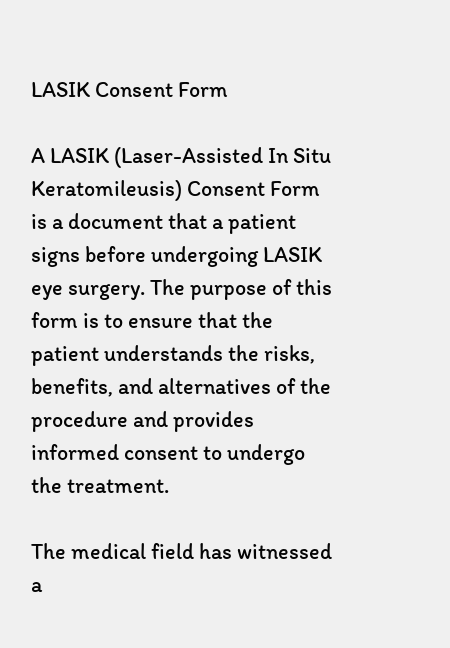LASIK Consent Form

A LASIK (Laser-Assisted In Situ Keratomileusis) Consent Form is a document that a patient signs before undergoing LASIK eye surgery. The purpose of this form is to ensure that the patient understands the risks, benefits, and alternatives of the procedure and provides informed consent to undergo the treatment.

The medical field has witnessed a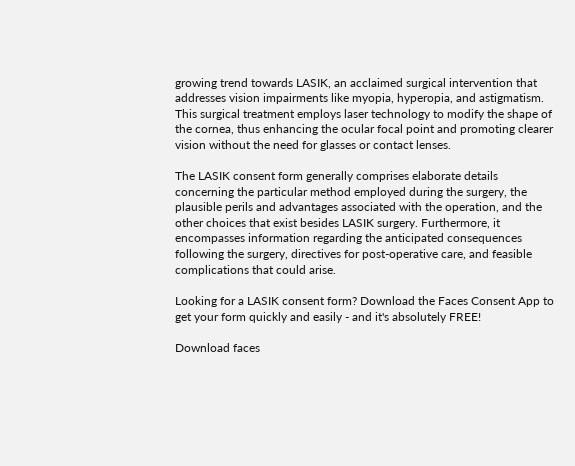growing trend towards LASIK, an acclaimed surgical intervention that addresses vision impairments like myopia, hyperopia, and astigmatism. This surgical treatment employs laser technology to modify the shape of the cornea, thus enhancing the ocular focal point and promoting clearer vision without the need for glasses or contact lenses.

The LASIK consent form generally comprises elaborate details concerning the particular method employed during the surgery, the plausible perils and advantages associated with the operation, and the other choices that exist besides LASIK surgery. Furthermore, it encompasses information regarding the anticipated consequences following the surgery, directives for post-operative care, and feasible complications that could arise.

Looking for a LASIK consent form? Download the Faces Consent App to get your form quickly and easily - and it's absolutely FREE!

Download faces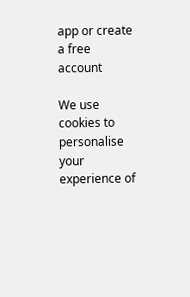app or create a free account

We use cookies to personalise your experience of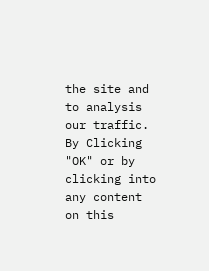the site and to analysis our traffic. By Clicking "OK" or by clicking into any content on this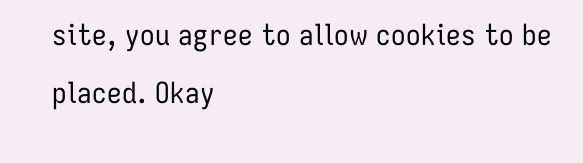site, you agree to allow cookies to be placed. Okay